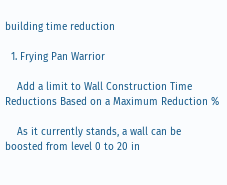building time reduction

  1. Frying Pan Warrior

    Add a limit to Wall Construction Time Reductions Based on a Maximum Reduction %

    As it currently stands, a wall can be boosted from level 0 to 20 in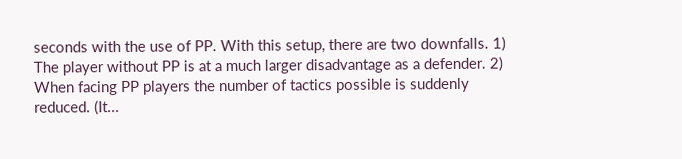seconds with the use of PP. With this setup, there are two downfalls. 1) The player without PP is at a much larger disadvantage as a defender. 2) When facing PP players the number of tactics possible is suddenly reduced. (It...